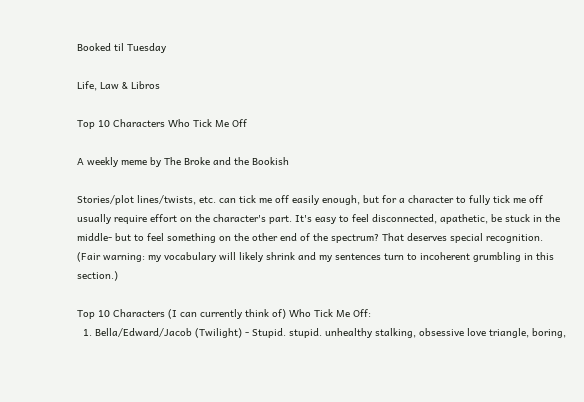Booked til Tuesday

Life, Law & Libros

Top 10 Characters Who Tick Me Off

A weekly meme by The Broke and the Bookish

Stories/plot lines/twists, etc. can tick me off easily enough, but for a character to fully tick me off usually require effort on the character's part. It's easy to feel disconnected, apathetic, be stuck in the middle- but to feel something on the other end of the spectrum? That deserves special recognition. (Fair warning: my vocabulary will likely shrink and my sentences turn to incoherent grumbling in this section.)

Top 10 Characters (I can currently think of) Who Tick Me Off:
  1. Bella/Edward/Jacob (Twilight) - Stupid. stupid. unhealthy stalking, obsessive love triangle, boring,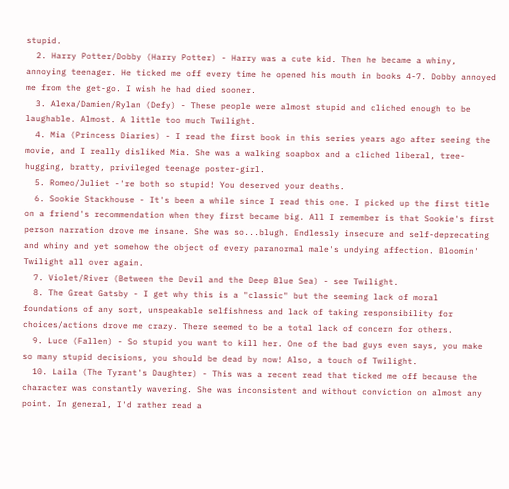stupid.
  2. Harry Potter/Dobby (Harry Potter) - Harry was a cute kid. Then he became a whiny, annoying teenager. He ticked me off every time he opened his mouth in books 4-7. Dobby annoyed me from the get-go. I wish he had died sooner.
  3. Alexa/Damien/Rylan (Defy) - These people were almost stupid and cliched enough to be laughable. Almost. A little too much Twilight.
  4. Mia (Princess Diaries) - I read the first book in this series years ago after seeing the movie, and I really disliked Mia. She was a walking soapbox and a cliched liberal, tree-hugging, bratty, privileged teenage poster-girl.
  5. Romeo/Juliet -'re both so stupid! You deserved your deaths.
  6. Sookie Stackhouse - It's been a while since I read this one. I picked up the first title on a friend's recommendation when they first became big. All I remember is that Sookie's first person narration drove me insane. She was so...blugh. Endlessly insecure and self-deprecating and whiny and yet somehow the object of every paranormal male's undying affection. Bloomin' Twilight all over again.
  7. Violet/River (Between the Devil and the Deep Blue Sea) - see Twilight.
  8. The Great Gatsby - I get why this is a "classic" but the seeming lack of moral foundations of any sort, unspeakable selfishness and lack of taking responsibility for choices/actions drove me crazy. There seemed to be a total lack of concern for others.
  9. Luce (Fallen) - So stupid you want to kill her. One of the bad guys even says, you make so many stupid decisions, you should be dead by now! Also, a touch of Twilight.
  10. Laila (The Tyrant's Daughter) - This was a recent read that ticked me off because the character was constantly wavering. She was inconsistent and without conviction on almost any point. In general, I'd rather read a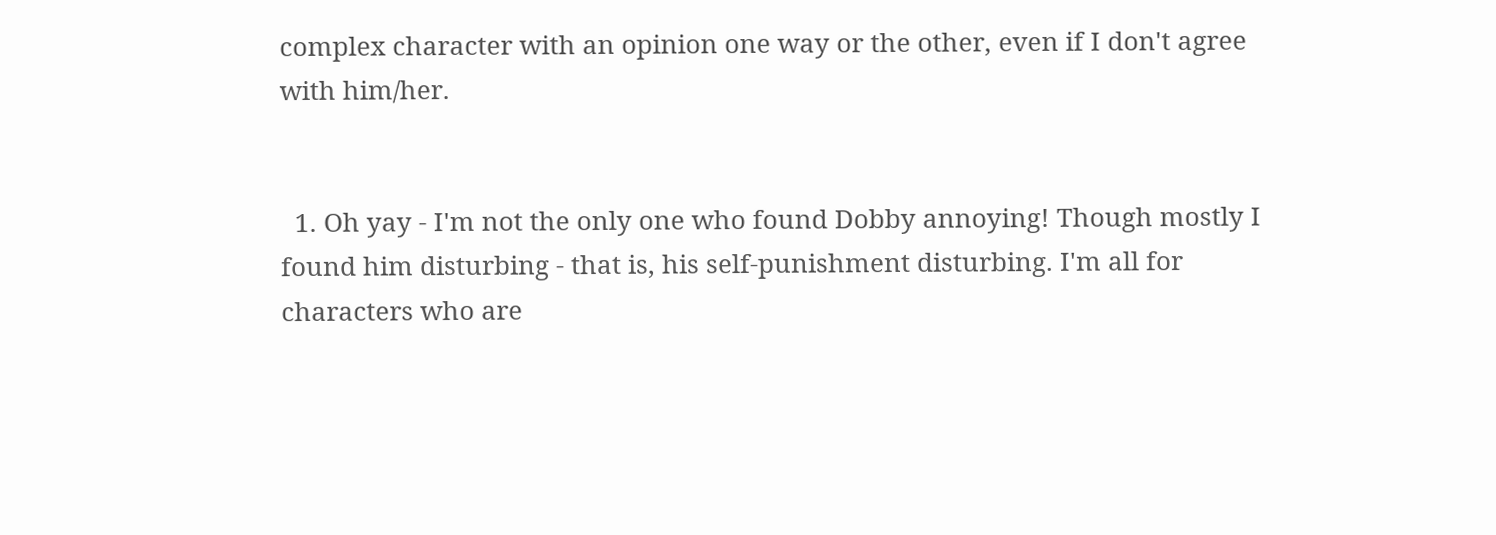complex character with an opinion one way or the other, even if I don't agree with him/her.


  1. Oh yay - I'm not the only one who found Dobby annoying! Though mostly I found him disturbing - that is, his self-punishment disturbing. I'm all for characters who are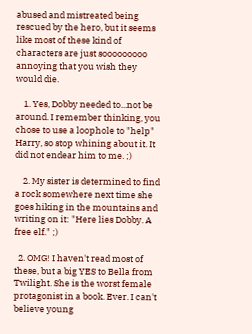abused and mistreated being rescued by the hero, but it seems like most of these kind of characters are just sooooooooo annoying that you wish they would die.

    1. Yes, Dobby needed to...not be around. I remember thinking, you chose to use a loophole to "help" Harry, so stop whining about it. It did not endear him to me. ;)

    2. My sister is determined to find a rock somewhere next time she goes hiking in the mountains and writing on it: "Here lies Dobby. A free elf." ;)

  2. OMG! I haven't read most of these, but a big YES to Bella from Twilight. She is the worst female protagonist in a book. Ever. I can't believe young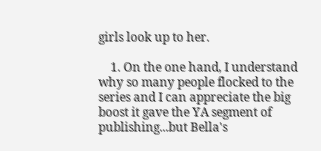girls look up to her.

    1. On the one hand, I understand why so many people flocked to the series and I can appreciate the big boost it gave the YA segment of publishing...but Bella's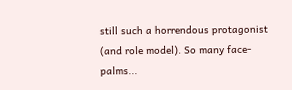still such a horrendous protagonist (and role model). So many face-palms...